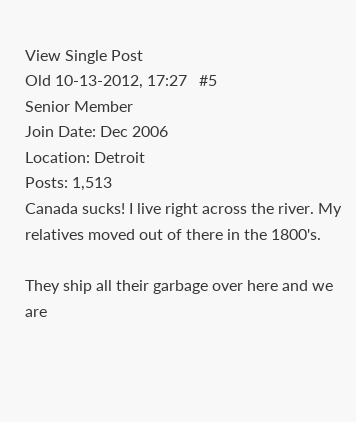View Single Post
Old 10-13-2012, 17:27   #5
Senior Member
Join Date: Dec 2006
Location: Detroit
Posts: 1,513
Canada sucks! I live right across the river. My relatives moved out of there in the 1800's.

They ship all their garbage over here and we are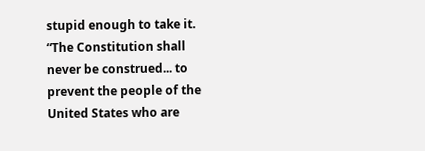stupid enough to take it.
“The Constitution shall never be construed... to prevent the people of the United States who are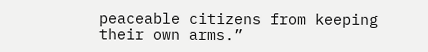peaceable citizens from keeping their own arms.”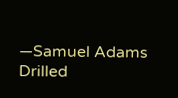—Samuel Adams
Drilled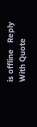is offline   Reply With Quote